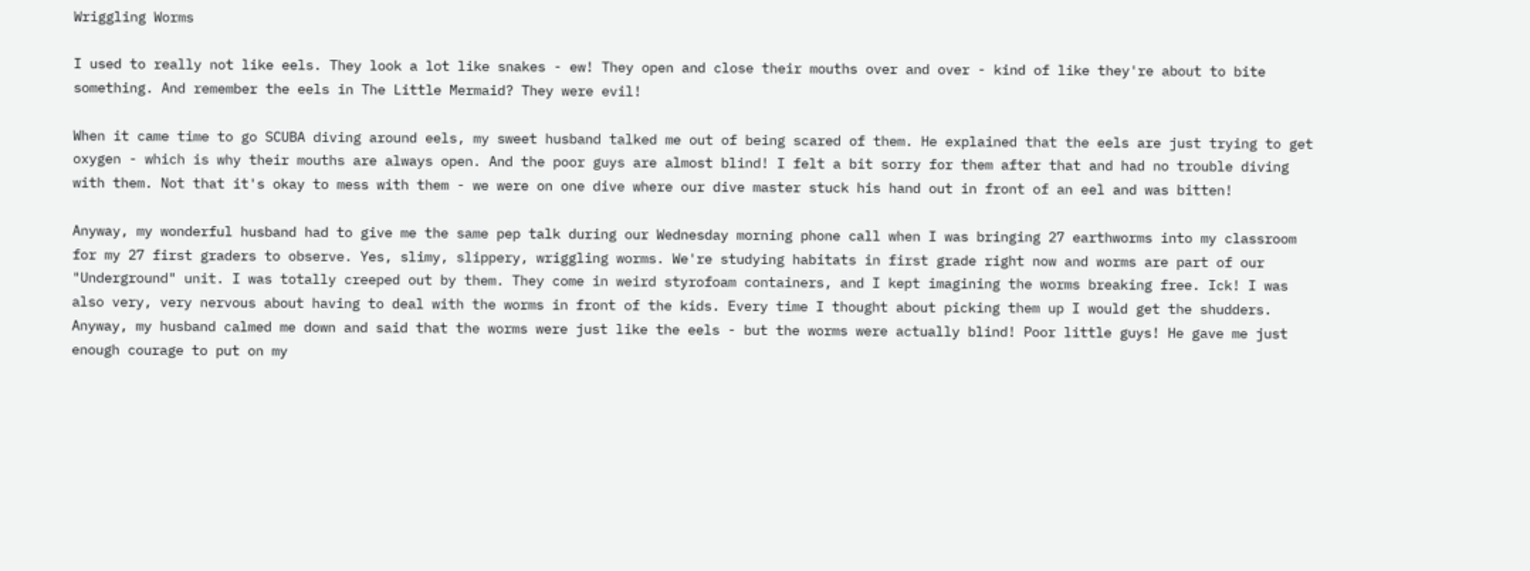Wriggling Worms

I used to really not like eels. They look a lot like snakes - ew! They open and close their mouths over and over - kind of like they're about to bite something. And remember the eels in The Little Mermaid? They were evil!

When it came time to go SCUBA diving around eels, my sweet husband talked me out of being scared of them. He explained that the eels are just trying to get oxygen - which is why their mouths are always open. And the poor guys are almost blind! I felt a bit sorry for them after that and had no trouble diving with them. Not that it's okay to mess with them - we were on one dive where our dive master stuck his hand out in front of an eel and was bitten!

Anyway, my wonderful husband had to give me the same pep talk during our Wednesday morning phone call when I was bringing 27 earthworms into my classroom for my 27 first graders to observe. Yes, slimy, slippery, wriggling worms. We're studying habitats in first grade right now and worms are part of our "Underground" unit. I was totally creeped out by them. They come in weird styrofoam containers, and I kept imagining the worms breaking free. Ick! I was also very, very nervous about having to deal with the worms in front of the kids. Every time I thought about picking them up I would get the shudders. Anyway, my husband calmed me down and said that the worms were just like the eels - but the worms were actually blind! Poor little guys! He gave me just enough courage to put on my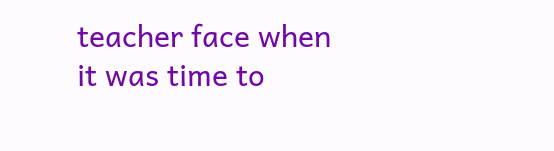teacher face when it was time to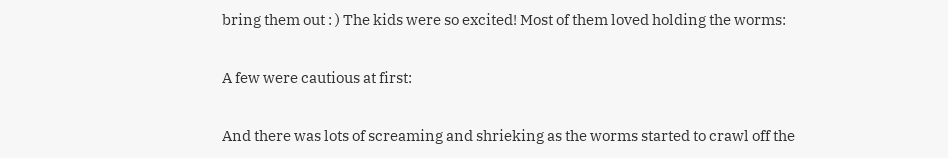bring them out : ) The kids were so excited! Most of them loved holding the worms:

A few were cautious at first:

And there was lots of screaming and shrieking as the worms started to crawl off the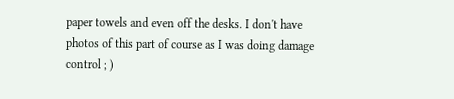paper towels and even off the desks. I don't have photos of this part of course as I was doing damage control ; )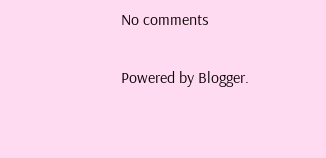No comments

Powered by Blogger.